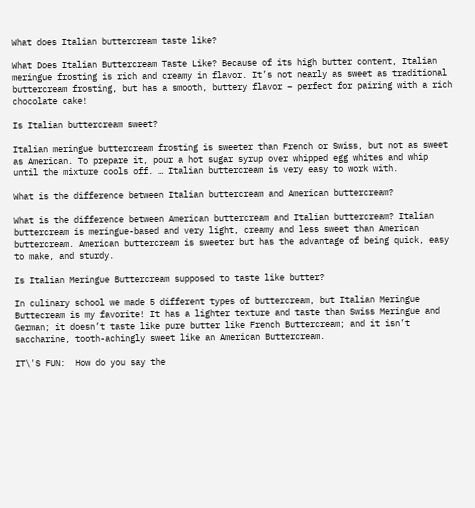What does Italian buttercream taste like?

What Does Italian Buttercream Taste Like? Because of its high butter content, Italian meringue frosting is rich and creamy in flavor. It’s not nearly as sweet as traditional buttercream frosting, but has a smooth, buttery flavor – perfect for pairing with a rich chocolate cake!

Is Italian buttercream sweet?

Italian meringue buttercream frosting is sweeter than French or Swiss, but not as sweet as American. To prepare it, pour a hot sugar syrup over whipped egg whites and whip until the mixture cools off. … Italian buttercream is very easy to work with.

What is the difference between Italian buttercream and American buttercream?

What is the difference between American buttercream and Italian buttercream? Italian buttercream is meringue-based and very light, creamy and less sweet than American buttercream. American buttercream is sweeter but has the advantage of being quick, easy to make, and sturdy.

Is Italian Meringue Buttercream supposed to taste like butter?

In culinary school we made 5 different types of buttercream, but Italian Meringue Buttecream is my favorite! It has a lighter texture and taste than Swiss Meringue and German; it doesn’t taste like pure butter like French Buttercream; and it isn’t saccharine, tooth-achingly sweet like an American Buttercream.

IT\'S FUN:  How do you say the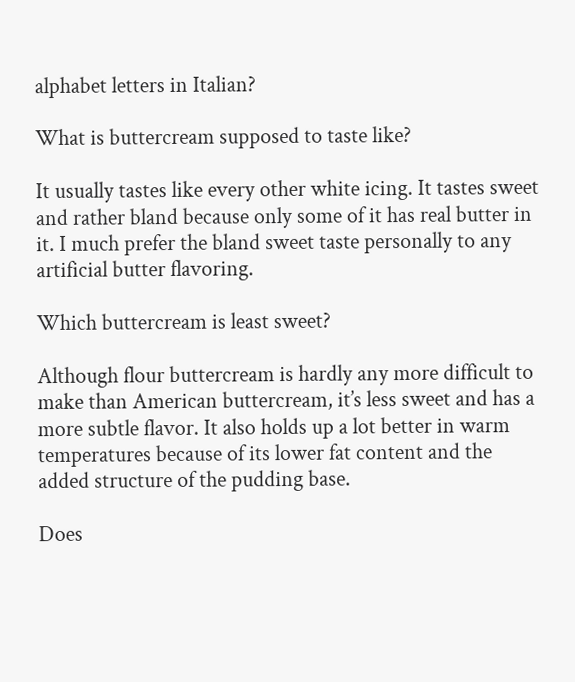alphabet letters in Italian?

What is buttercream supposed to taste like?

It usually tastes like every other white icing. It tastes sweet and rather bland because only some of it has real butter in it. I much prefer the bland sweet taste personally to any artificial butter flavoring.

Which buttercream is least sweet?

Although flour buttercream is hardly any more difficult to make than American buttercream, it’s less sweet and has a more subtle flavor. It also holds up a lot better in warm temperatures because of its lower fat content and the added structure of the pudding base.

Does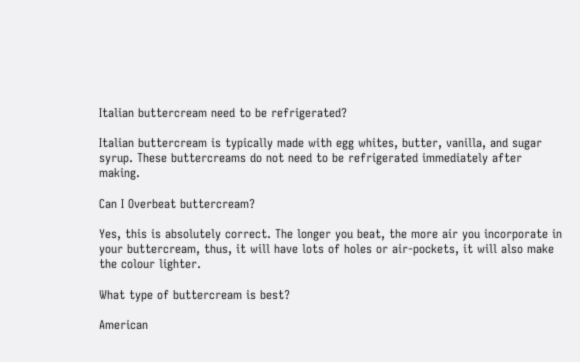Italian buttercream need to be refrigerated?

Italian buttercream is typically made with egg whites, butter, vanilla, and sugar syrup. These buttercreams do not need to be refrigerated immediately after making.

Can I Overbeat buttercream?

Yes, this is absolutely correct. The longer you beat, the more air you incorporate in your buttercream, thus, it will have lots of holes or air-pockets, it will also make the colour lighter.

What type of buttercream is best?

American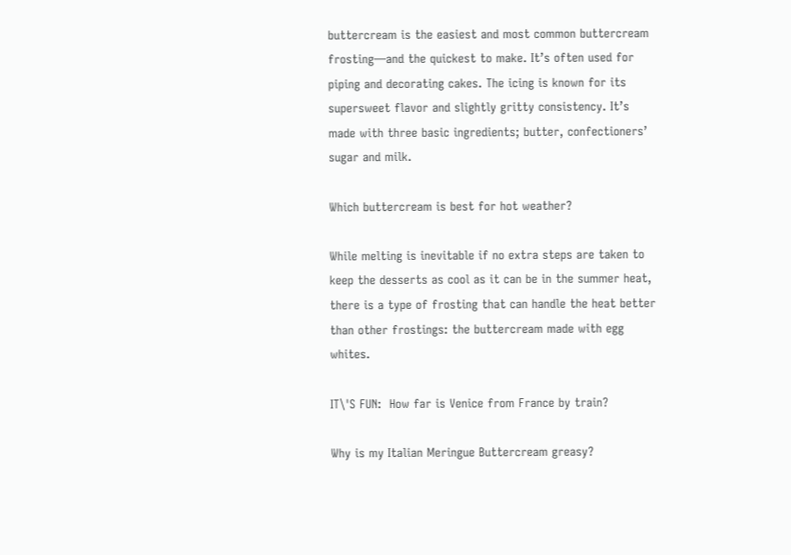buttercream is the easiest and most common buttercream frosting—and the quickest to make. It’s often used for piping and decorating cakes. The icing is known for its supersweet flavor and slightly gritty consistency. It’s made with three basic ingredients; butter, confectioners’ sugar and milk.

Which buttercream is best for hot weather?

While melting is inevitable if no extra steps are taken to keep the desserts as cool as it can be in the summer heat, there is a type of frosting that can handle the heat better than other frostings: the buttercream made with egg whites.

IT\'S FUN:  How far is Venice from France by train?

Why is my Italian Meringue Buttercream greasy?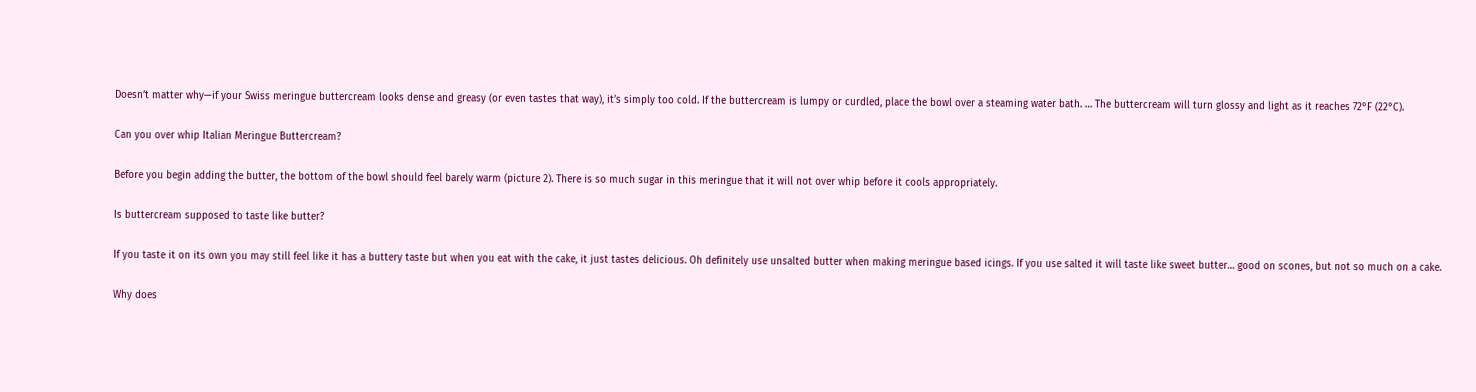Doesn’t matter why—if your Swiss meringue buttercream looks dense and greasy (or even tastes that way), it’s simply too cold. If the buttercream is lumpy or curdled, place the bowl over a steaming water bath. … The buttercream will turn glossy and light as it reaches 72°F (22°C).

Can you over whip Italian Meringue Buttercream?

Before you begin adding the butter, the bottom of the bowl should feel barely warm (picture 2). There is so much sugar in this meringue that it will not over whip before it cools appropriately.

Is buttercream supposed to taste like butter?

If you taste it on its own you may still feel like it has a buttery taste but when you eat with the cake, it just tastes delicious. Oh definitely use unsalted butter when making meringue based icings. If you use salted it will taste like sweet butter… good on scones, but not so much on a cake.

Why does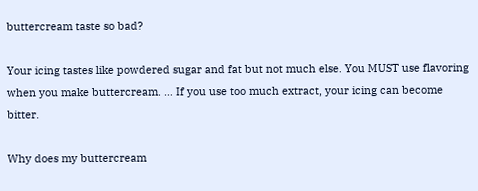buttercream taste so bad?

Your icing tastes like powdered sugar and fat but not much else. You MUST use flavoring when you make buttercream. … If you use too much extract, your icing can become bitter.

Why does my buttercream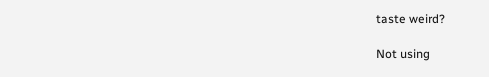taste weird?

Not using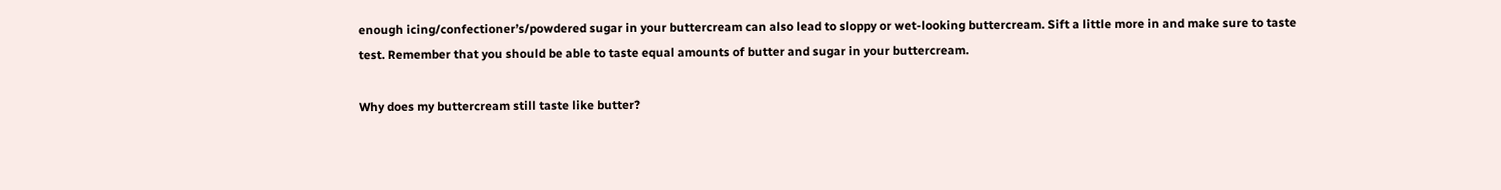enough icing/confectioner’s/powdered sugar in your buttercream can also lead to sloppy or wet-looking buttercream. Sift a little more in and make sure to taste test. Remember that you should be able to taste equal amounts of butter and sugar in your buttercream.

Why does my buttercream still taste like butter?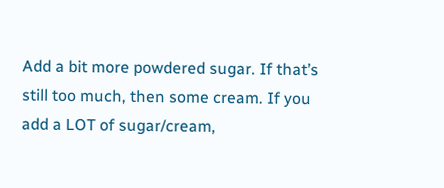Add a bit more powdered sugar. If that’s still too much, then some cream. If you add a LOT of sugar/cream,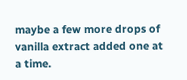maybe a few more drops of vanilla extract added one at a time.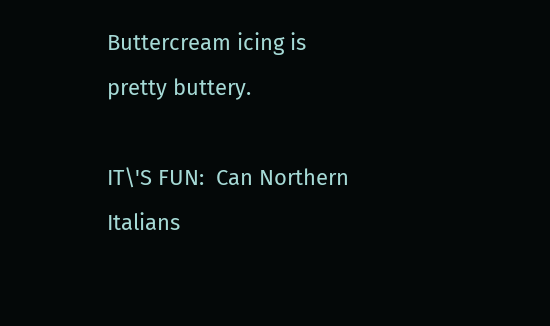Buttercream icing is pretty buttery.

IT\'S FUN:  Can Northern Italians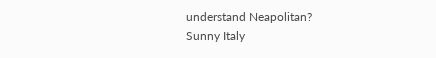understand Neapolitan?
Sunny Italy